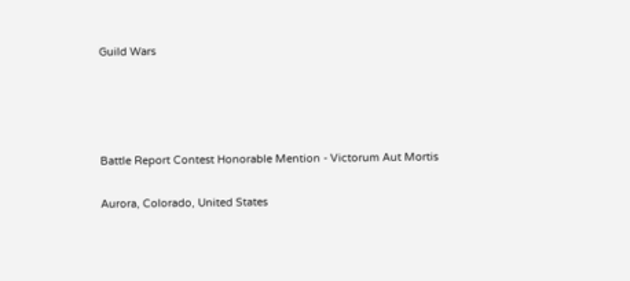Guild Wars




Battle Report Contest Honorable Mention - Victorum Aut Mortis

Aurora, Colorado, United States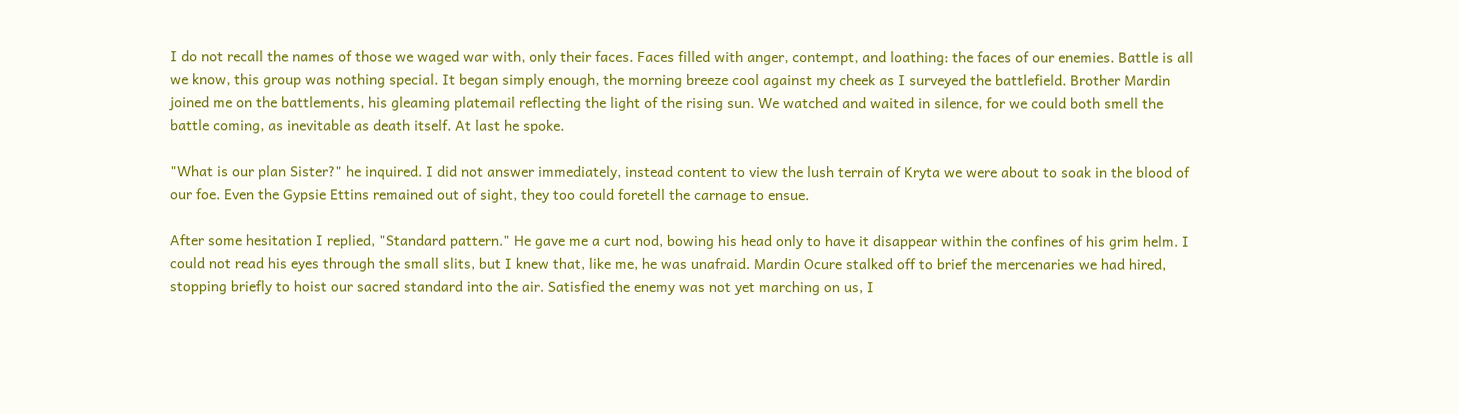I do not recall the names of those we waged war with, only their faces. Faces filled with anger, contempt, and loathing: the faces of our enemies. Battle is all we know, this group was nothing special. It began simply enough, the morning breeze cool against my cheek as I surveyed the battlefield. Brother Mardin joined me on the battlements, his gleaming platemail reflecting the light of the rising sun. We watched and waited in silence, for we could both smell the battle coming, as inevitable as death itself. At last he spoke.

"What is our plan Sister?" he inquired. I did not answer immediately, instead content to view the lush terrain of Kryta we were about to soak in the blood of our foe. Even the Gypsie Ettins remained out of sight, they too could foretell the carnage to ensue.

After some hesitation I replied, "Standard pattern." He gave me a curt nod, bowing his head only to have it disappear within the confines of his grim helm. I could not read his eyes through the small slits, but I knew that, like me, he was unafraid. Mardin Ocure stalked off to brief the mercenaries we had hired, stopping briefly to hoist our sacred standard into the air. Satisfied the enemy was not yet marching on us, I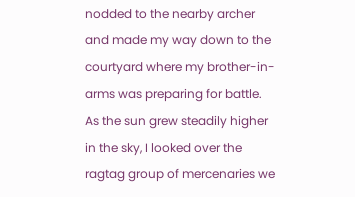nodded to the nearby archer and made my way down to the courtyard where my brother-in-arms was preparing for battle. As the sun grew steadily higher in the sky, I looked over the ragtag group of mercenaries we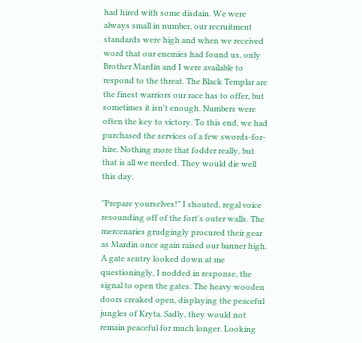had hired with some disdain. We were always small in number, our recruitment standards were high and when we received word that our enemies had found us, only Brother Mardin and I were available to respond to the threat. The Black Templar are the finest warriors our race has to offer, but sometimes it isn't enough. Numbers were often the key to victory. To this end, we had purchased the services of a few swords-for-hire. Nothing more that fodder really, but that is all we needed. They would die well this day.

"Prepare yourselves!" I shouted, regal voice resounding off of the fort's outer walls. The mercenaries grudgingly procured their gear as Mardin once again raised our banner high. A gate sentry looked down at me questioningly, I nodded in response, the signal to open the gates. The heavy wooden doors creaked open, displaying the peaceful jungles of Kryta. Sadly, they would not remain peaceful for much longer. Looking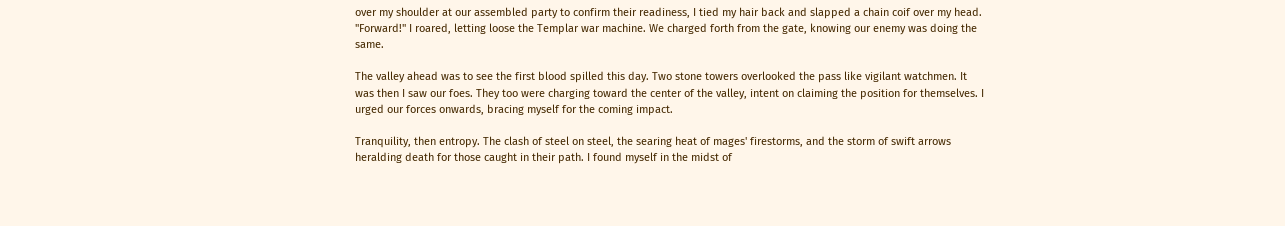over my shoulder at our assembled party to confirm their readiness, I tied my hair back and slapped a chain coif over my head. "Forward!" I roared, letting loose the Templar war machine. We charged forth from the gate, knowing our enemy was doing the same.

The valley ahead was to see the first blood spilled this day. Two stone towers overlooked the pass like vigilant watchmen. It was then I saw our foes. They too were charging toward the center of the valley, intent on claiming the position for themselves. I urged our forces onwards, bracing myself for the coming impact.

Tranquility, then entropy. The clash of steel on steel, the searing heat of mages' firestorms, and the storm of swift arrows heralding death for those caught in their path. I found myself in the midst of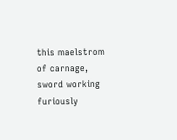this maelstrom of carnage, sword working furiously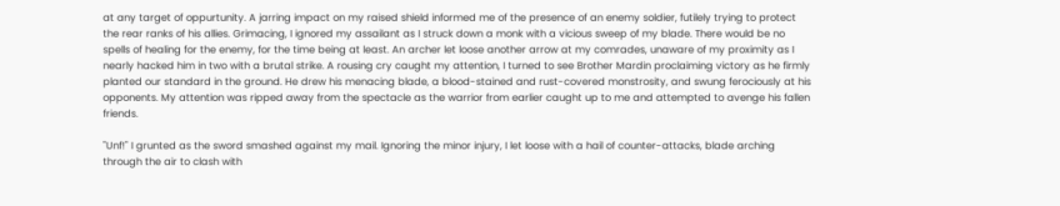at any target of oppurtunity. A jarring impact on my raised shield informed me of the presence of an enemy soldier, futilely trying to protect the rear ranks of his allies. Grimacing, I ignored my assailant as I struck down a monk with a vicious sweep of my blade. There would be no spells of healing for the enemy, for the time being at least. An archer let loose another arrow at my comrades, unaware of my proximity as I nearly hacked him in two with a brutal strike. A rousing cry caught my attention, I turned to see Brother Mardin proclaiming victory as he firmly planted our standard in the ground. He drew his menacing blade, a blood-stained and rust-covered monstrosity, and swung ferociously at his opponents. My attention was ripped away from the spectacle as the warrior from earlier caught up to me and attempted to avenge his fallen friends.

"Unf!" I grunted as the sword smashed against my mail. Ignoring the minor injury, I let loose with a hail of counter-attacks, blade arching through the air to clash with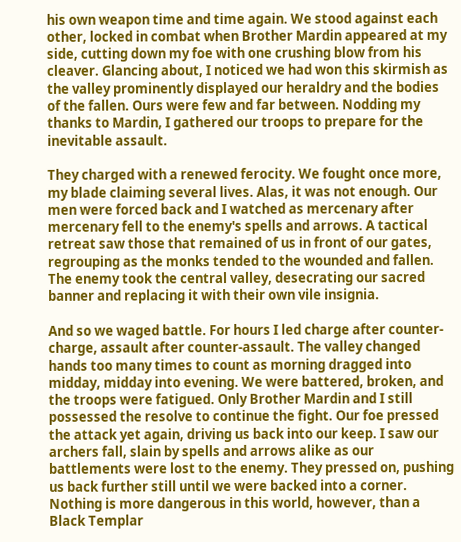his own weapon time and time again. We stood against each other, locked in combat when Brother Mardin appeared at my side, cutting down my foe with one crushing blow from his cleaver. Glancing about, I noticed we had won this skirmish as the valley prominently displayed our heraldry and the bodies of the fallen. Ours were few and far between. Nodding my thanks to Mardin, I gathered our troops to prepare for the inevitable assault.

They charged with a renewed ferocity. We fought once more, my blade claiming several lives. Alas, it was not enough. Our men were forced back and I watched as mercenary after mercenary fell to the enemy's spells and arrows. A tactical retreat saw those that remained of us in front of our gates, regrouping as the monks tended to the wounded and fallen. The enemy took the central valley, desecrating our sacred banner and replacing it with their own vile insignia.

And so we waged battle. For hours I led charge after counter-charge, assault after counter-assault. The valley changed hands too many times to count as morning dragged into midday, midday into evening. We were battered, broken, and the troops were fatigued. Only Brother Mardin and I still possessed the resolve to continue the fight. Our foe pressed the attack yet again, driving us back into our keep. I saw our archers fall, slain by spells and arrows alike as our battlements were lost to the enemy. They pressed on, pushing us back further still until we were backed into a corner. Nothing is more dangerous in this world, however, than a Black Templar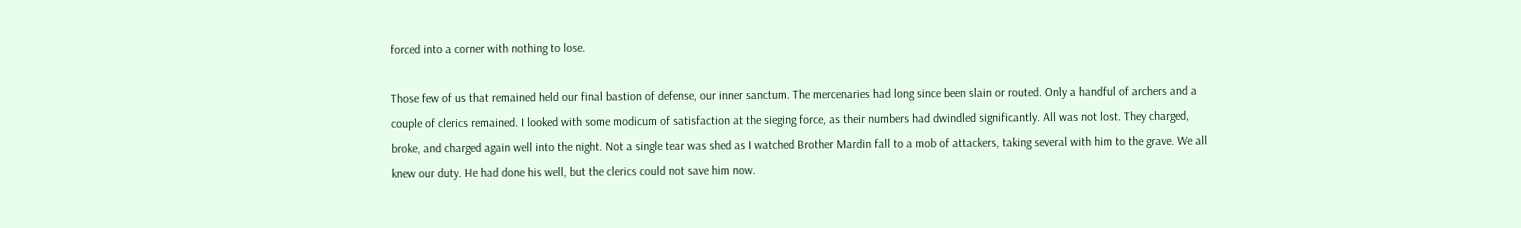forced into a corner with nothing to lose.

Those few of us that remained held our final bastion of defense, our inner sanctum. The mercenaries had long since been slain or routed. Only a handful of archers and a couple of clerics remained. I looked with some modicum of satisfaction at the sieging force, as their numbers had dwindled significantly. All was not lost. They charged, broke, and charged again well into the night. Not a single tear was shed as I watched Brother Mardin fall to a mob of attackers, taking several with him to the grave. We all knew our duty. He had done his well, but the clerics could not save him now.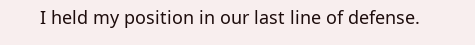I held my position in our last line of defense.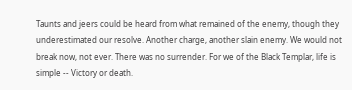Taunts and jeers could be heard from what remained of the enemy, though they underestimated our resolve. Another charge, another slain enemy. We would not break now, not ever. There was no surrender. For we of the Black Templar, life is simple -- Victory or death.